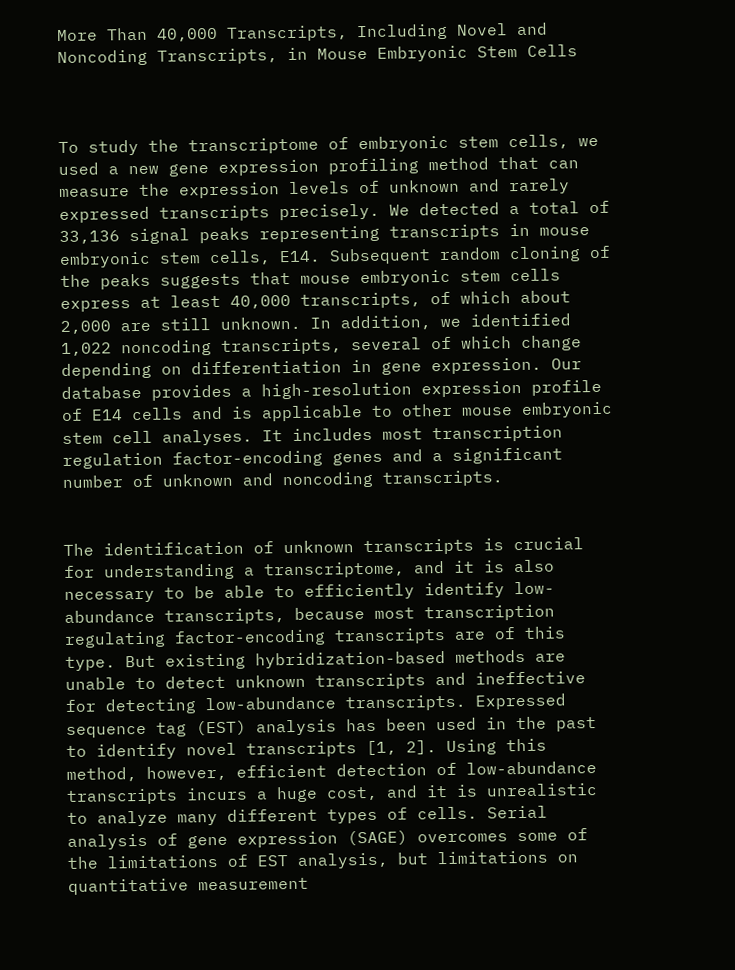More Than 40,000 Transcripts, Including Novel and Noncoding Transcripts, in Mouse Embryonic Stem Cells



To study the transcriptome of embryonic stem cells, we used a new gene expression profiling method that can measure the expression levels of unknown and rarely expressed transcripts precisely. We detected a total of 33,136 signal peaks representing transcripts in mouse embryonic stem cells, E14. Subsequent random cloning of the peaks suggests that mouse embryonic stem cells express at least 40,000 transcripts, of which about 2,000 are still unknown. In addition, we identified 1,022 noncoding transcripts, several of which change depending on differentiation in gene expression. Our database provides a high-resolution expression profile of E14 cells and is applicable to other mouse embryonic stem cell analyses. It includes most transcription regulation factor-encoding genes and a significant number of unknown and noncoding transcripts.


The identification of unknown transcripts is crucial for understanding a transcriptome, and it is also necessary to be able to efficiently identify low-abundance transcripts, because most transcription regulating factor-encoding transcripts are of this type. But existing hybridization-based methods are unable to detect unknown transcripts and ineffective for detecting low-abundance transcripts. Expressed sequence tag (EST) analysis has been used in the past to identify novel transcripts [1, 2]. Using this method, however, efficient detection of low-abundance transcripts incurs a huge cost, and it is unrealistic to analyze many different types of cells. Serial analysis of gene expression (SAGE) overcomes some of the limitations of EST analysis, but limitations on quantitative measurement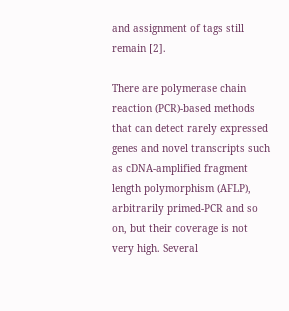and assignment of tags still remain [2].

There are polymerase chain reaction (PCR)-based methods that can detect rarely expressed genes and novel transcripts such as cDNA-amplified fragment length polymorphism (AFLP), arbitrarily primed-PCR and so on, but their coverage is not very high. Several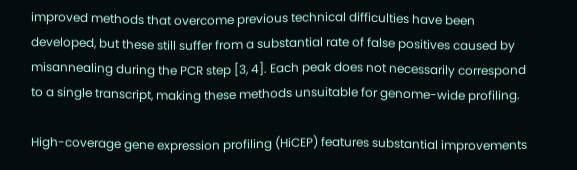improved methods that overcome previous technical difficulties have been developed, but these still suffer from a substantial rate of false positives caused by misannealing during the PCR step [3, 4]. Each peak does not necessarily correspond to a single transcript, making these methods unsuitable for genome-wide profiling.

High-coverage gene expression profiling (HiCEP) features substantial improvements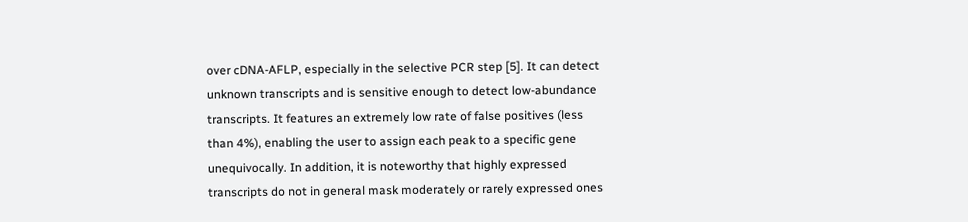over cDNA-AFLP, especially in the selective PCR step [5]. It can detect unknown transcripts and is sensitive enough to detect low-abundance transcripts. It features an extremely low rate of false positives (less than 4%), enabling the user to assign each peak to a specific gene unequivocally. In addition, it is noteworthy that highly expressed transcripts do not in general mask moderately or rarely expressed ones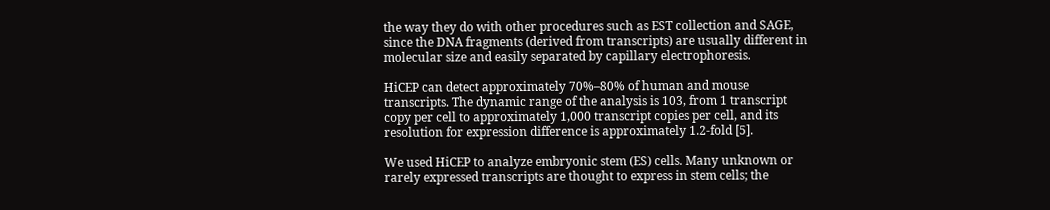the way they do with other procedures such as EST collection and SAGE, since the DNA fragments (derived from transcripts) are usually different in molecular size and easily separated by capillary electrophoresis.

HiCEP can detect approximately 70%–80% of human and mouse transcripts. The dynamic range of the analysis is 103, from 1 transcript copy per cell to approximately 1,000 transcript copies per cell, and its resolution for expression difference is approximately 1.2-fold [5].

We used HiCEP to analyze embryonic stem (ES) cells. Many unknown or rarely expressed transcripts are thought to express in stem cells; the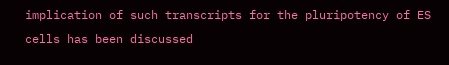implication of such transcripts for the pluripotency of ES cells has been discussed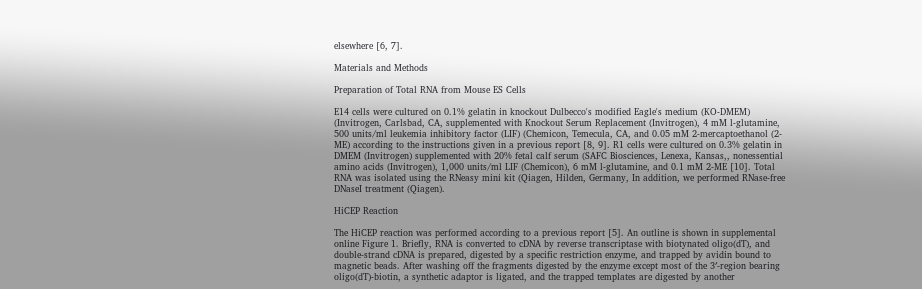elsewhere [6, 7].

Materials and Methods

Preparation of Total RNA from Mouse ES Cells

E14 cells were cultured on 0.1% gelatin in knockout Dulbecco's modified Eagle's medium (KO-DMEM) (Invitrogen, Carlsbad, CA, supplemented with Knockout Serum Replacement (Invitrogen), 4 mM l-glutamine, 500 units/ml leukemia inhibitory factor (LIF) (Chemicon, Temecula, CA, and 0.05 mM 2-mercaptoethanol (2-ME) according to the instructions given in a previous report [8, 9]. R1 cells were cultured on 0.3% gelatin in DMEM (Invitrogen) supplemented with 20% fetal calf serum (SAFC Biosciences, Lenexa, Kansas,, nonessential amino acids (Invitrogen), 1,000 units/ml LIF (Chemicon), 6 mM l-glutamine, and 0.1 mM 2-ME [10]. Total RNA was isolated using the RNeasy mini kit (Qiagen, Hilden, Germany, In addition, we performed RNase-free DNaseI treatment (Qiagen).

HiCEP Reaction

The HiCEP reaction was performed according to a previous report [5]. An outline is shown in supplemental online Figure 1. Briefly, RNA is converted to cDNA by reverse transcriptase with biotynated oligo(dT), and double-strand cDNA is prepared, digested by a specific restriction enzyme, and trapped by avidin bound to magnetic beads. After washing off the fragments digested by the enzyme except most of the 3′-region bearing oligo(dT)-biotin, a synthetic adaptor is ligated, and the trapped templates are digested by another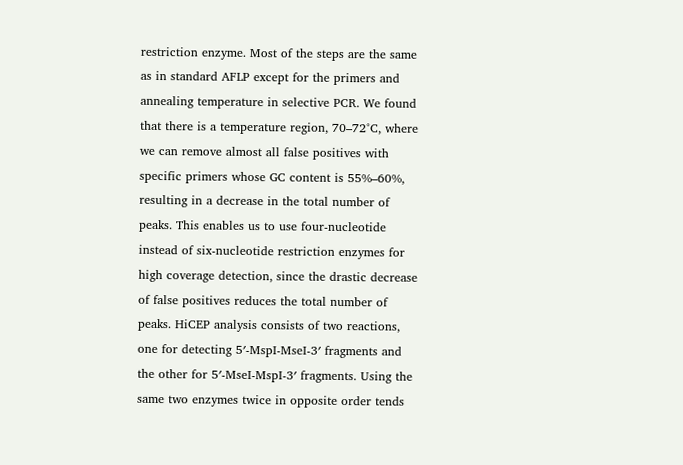restriction enzyme. Most of the steps are the same as in standard AFLP except for the primers and annealing temperature in selective PCR. We found that there is a temperature region, 70–72°C, where we can remove almost all false positives with specific primers whose GC content is 55%–60%, resulting in a decrease in the total number of peaks. This enables us to use four-nucleotide instead of six-nucleotide restriction enzymes for high coverage detection, since the drastic decrease of false positives reduces the total number of peaks. HiCEP analysis consists of two reactions, one for detecting 5′-MspI-MseI-3′ fragments and the other for 5′-MseI-MspI-3′ fragments. Using the same two enzymes twice in opposite order tends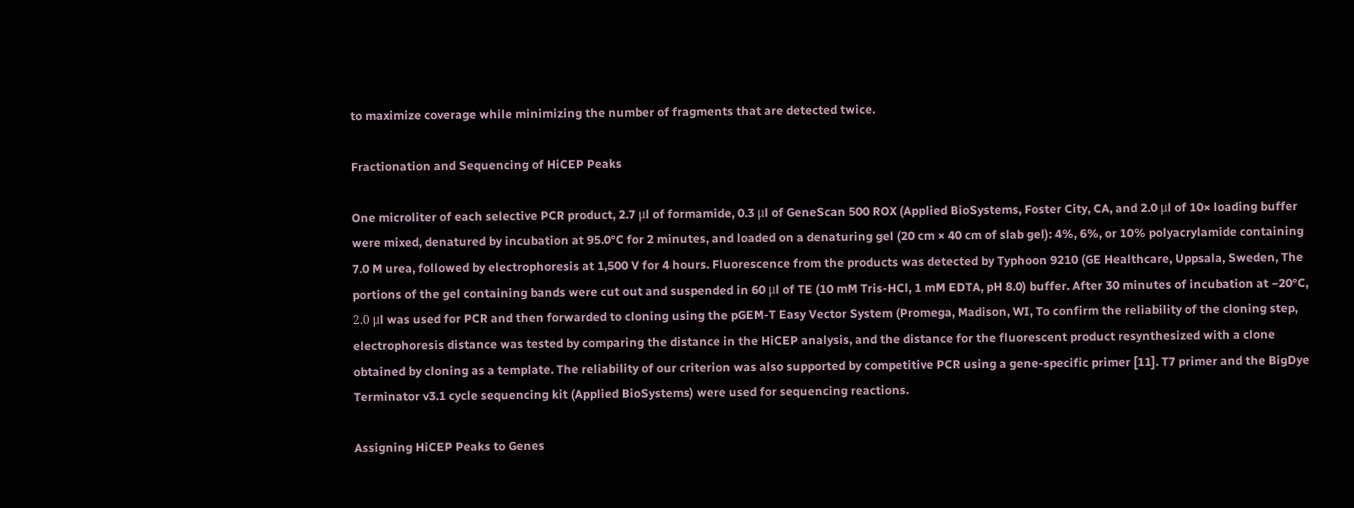to maximize coverage while minimizing the number of fragments that are detected twice.

Fractionation and Sequencing of HiCEP Peaks

One microliter of each selective PCR product, 2.7 μl of formamide, 0.3 μl of GeneScan 500 ROX (Applied BioSystems, Foster City, CA, and 2.0 μl of 10× loading buffer were mixed, denatured by incubation at 95.0°C for 2 minutes, and loaded on a denaturing gel (20 cm × 40 cm of slab gel): 4%, 6%, or 10% polyacrylamide containing 7.0 M urea, followed by electrophoresis at 1,500 V for 4 hours. Fluorescence from the products was detected by Typhoon 9210 (GE Healthcare, Uppsala, Sweden, The portions of the gel containing bands were cut out and suspended in 60 μl of TE (10 mM Tris-HCl, 1 mM EDTA, pH 8.0) buffer. After 30 minutes of incubation at −20°C, 2.0 μl was used for PCR and then forwarded to cloning using the pGEM-T Easy Vector System (Promega, Madison, WI, To confirm the reliability of the cloning step, electrophoresis distance was tested by comparing the distance in the HiCEP analysis, and the distance for the fluorescent product resynthesized with a clone obtained by cloning as a template. The reliability of our criterion was also supported by competitive PCR using a gene-specific primer [11]. T7 primer and the BigDye Terminator v3.1 cycle sequencing kit (Applied BioSystems) were used for sequencing reactions.

Assigning HiCEP Peaks to Genes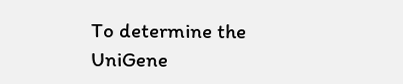To determine the UniGene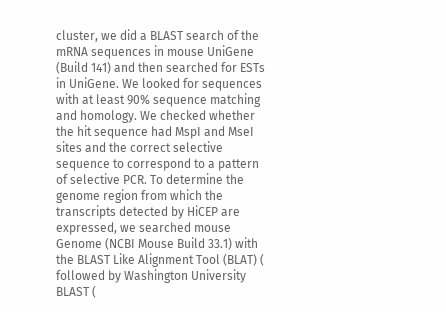cluster, we did a BLAST search of the mRNA sequences in mouse UniGene (Build 141) and then searched for ESTs in UniGene. We looked for sequences with at least 90% sequence matching and homology. We checked whether the hit sequence had MspI and MseI sites and the correct selective sequence to correspond to a pattern of selective PCR. To determine the genome region from which the transcripts detected by HiCEP are expressed, we searched mouse Genome (NCBI Mouse Build 33.1) with the BLAST Like Alignment Tool (BLAT) ( followed by Washington University BLAST (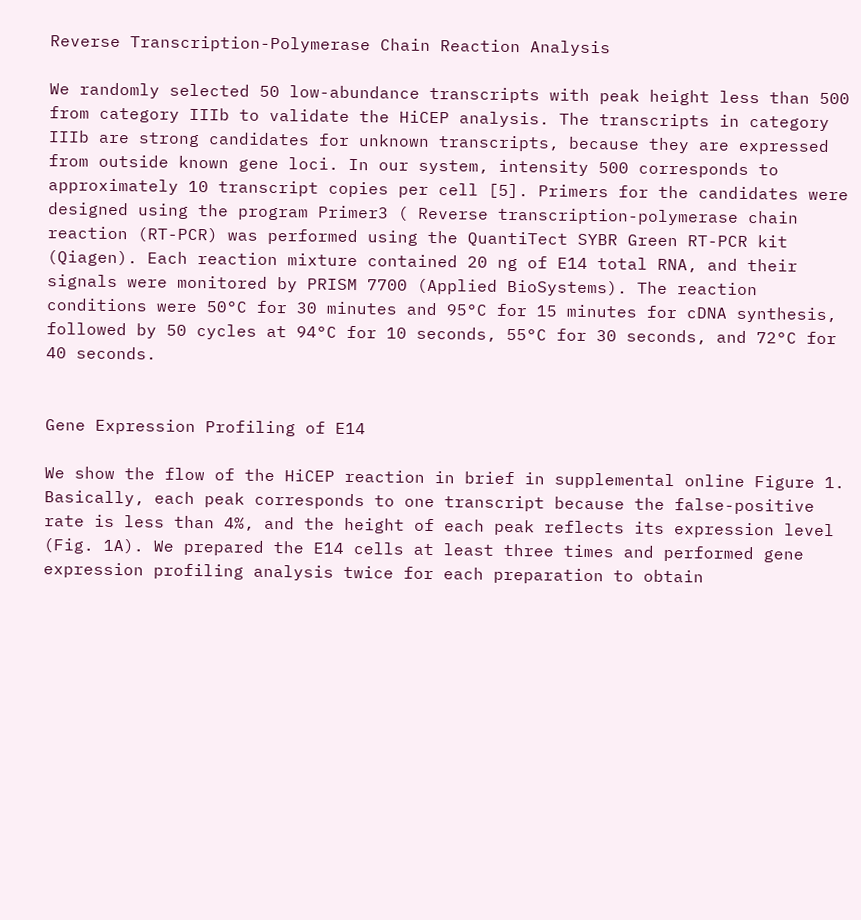Reverse Transcription-Polymerase Chain Reaction Analysis

We randomly selected 50 low-abundance transcripts with peak height less than 500 from category IIIb to validate the HiCEP analysis. The transcripts in category IIIb are strong candidates for unknown transcripts, because they are expressed from outside known gene loci. In our system, intensity 500 corresponds to approximately 10 transcript copies per cell [5]. Primers for the candidates were designed using the program Primer3 ( Reverse transcription-polymerase chain reaction (RT-PCR) was performed using the QuantiTect SYBR Green RT-PCR kit (Qiagen). Each reaction mixture contained 20 ng of E14 total RNA, and their signals were monitored by PRISM 7700 (Applied BioSystems). The reaction conditions were 50°C for 30 minutes and 95°C for 15 minutes for cDNA synthesis, followed by 50 cycles at 94°C for 10 seconds, 55°C for 30 seconds, and 72°C for 40 seconds.


Gene Expression Profiling of E14

We show the flow of the HiCEP reaction in brief in supplemental online Figure 1. Basically, each peak corresponds to one transcript because the false-positive rate is less than 4%, and the height of each peak reflects its expression level (Fig. 1A). We prepared the E14 cells at least three times and performed gene expression profiling analysis twice for each preparation to obtain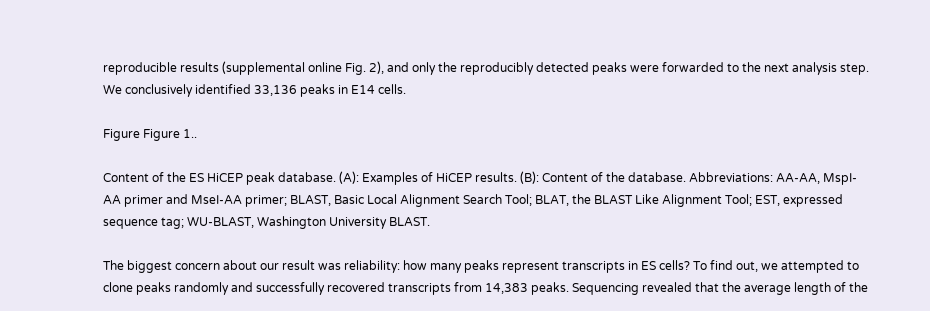reproducible results (supplemental online Fig. 2), and only the reproducibly detected peaks were forwarded to the next analysis step. We conclusively identified 33,136 peaks in E14 cells.

Figure Figure 1..

Content of the ES HiCEP peak database. (A): Examples of HiCEP results. (B): Content of the database. Abbreviations: AA-AA, MspI-AA primer and MseI-AA primer; BLAST, Basic Local Alignment Search Tool; BLAT, the BLAST Like Alignment Tool; EST, expressed sequence tag; WU-BLAST, Washington University BLAST.

The biggest concern about our result was reliability: how many peaks represent transcripts in ES cells? To find out, we attempted to clone peaks randomly and successfully recovered transcripts from 14,383 peaks. Sequencing revealed that the average length of the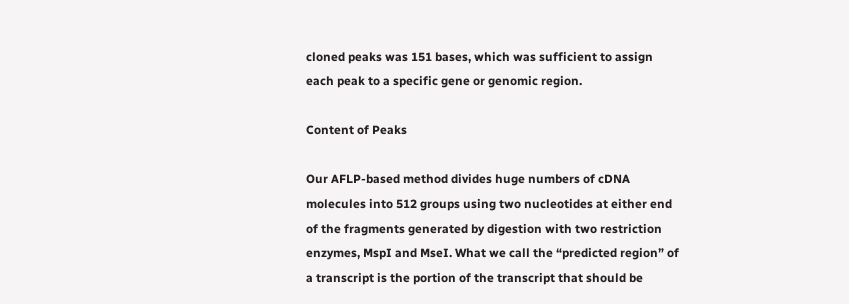cloned peaks was 151 bases, which was sufficient to assign each peak to a specific gene or genomic region.

Content of Peaks

Our AFLP-based method divides huge numbers of cDNA molecules into 512 groups using two nucleotides at either end of the fragments generated by digestion with two restriction enzymes, MspI and MseI. What we call the “predicted region” of a transcript is the portion of the transcript that should be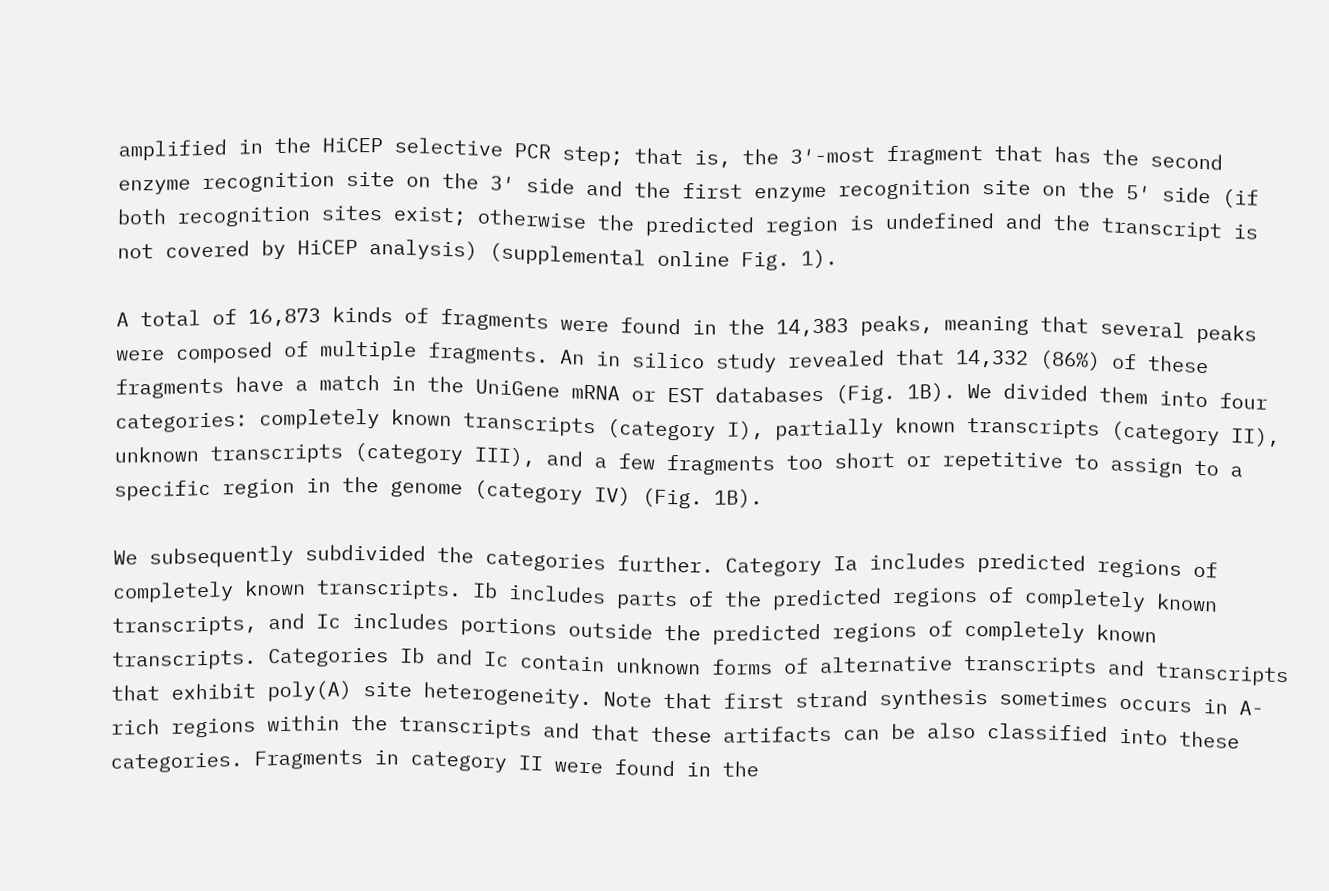amplified in the HiCEP selective PCR step; that is, the 3′-most fragment that has the second enzyme recognition site on the 3′ side and the first enzyme recognition site on the 5′ side (if both recognition sites exist; otherwise the predicted region is undefined and the transcript is not covered by HiCEP analysis) (supplemental online Fig. 1).

A total of 16,873 kinds of fragments were found in the 14,383 peaks, meaning that several peaks were composed of multiple fragments. An in silico study revealed that 14,332 (86%) of these fragments have a match in the UniGene mRNA or EST databases (Fig. 1B). We divided them into four categories: completely known transcripts (category I), partially known transcripts (category II), unknown transcripts (category III), and a few fragments too short or repetitive to assign to a specific region in the genome (category IV) (Fig. 1B).

We subsequently subdivided the categories further. Category Ia includes predicted regions of completely known transcripts. Ib includes parts of the predicted regions of completely known transcripts, and Ic includes portions outside the predicted regions of completely known transcripts. Categories Ib and Ic contain unknown forms of alternative transcripts and transcripts that exhibit poly(A) site heterogeneity. Note that first strand synthesis sometimes occurs in A-rich regions within the transcripts and that these artifacts can be also classified into these categories. Fragments in category II were found in the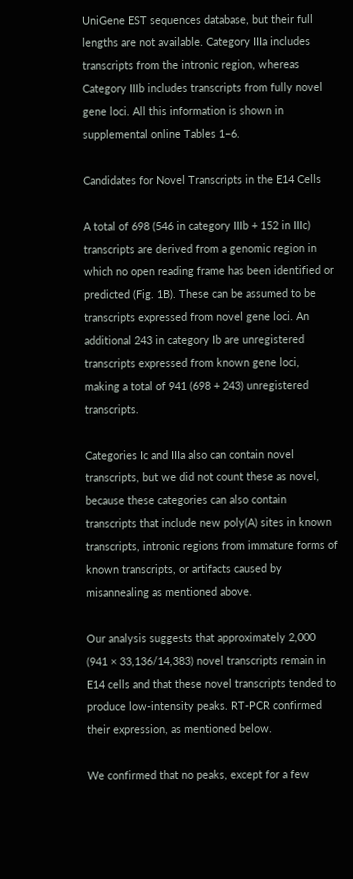UniGene EST sequences database, but their full lengths are not available. Category IIIa includes transcripts from the intronic region, whereas Category IIIb includes transcripts from fully novel gene loci. All this information is shown in supplemental online Tables 1–6.

Candidates for Novel Transcripts in the E14 Cells

A total of 698 (546 in category IIIb + 152 in IIIc) transcripts are derived from a genomic region in which no open reading frame has been identified or predicted (Fig. 1B). These can be assumed to be transcripts expressed from novel gene loci. An additional 243 in category Ib are unregistered transcripts expressed from known gene loci, making a total of 941 (698 + 243) unregistered transcripts.

Categories Ic and IIIa also can contain novel transcripts, but we did not count these as novel, because these categories can also contain transcripts that include new poly(A) sites in known transcripts, intronic regions from immature forms of known transcripts, or artifacts caused by misannealing as mentioned above.

Our analysis suggests that approximately 2,000 (941 × 33,136/14,383) novel transcripts remain in E14 cells and that these novel transcripts tended to produce low-intensity peaks. RT-PCR confirmed their expression, as mentioned below.

We confirmed that no peaks, except for a few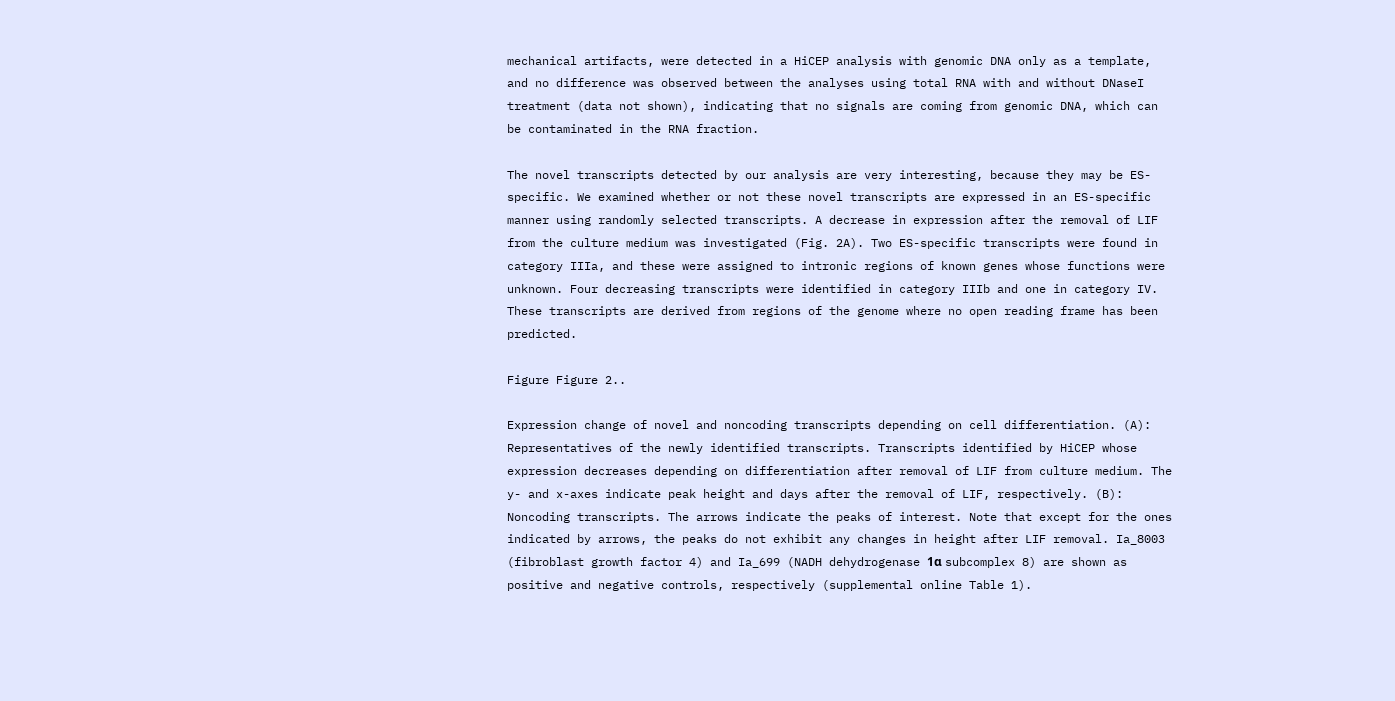mechanical artifacts, were detected in a HiCEP analysis with genomic DNA only as a template, and no difference was observed between the analyses using total RNA with and without DNaseI treatment (data not shown), indicating that no signals are coming from genomic DNA, which can be contaminated in the RNA fraction.

The novel transcripts detected by our analysis are very interesting, because they may be ES-specific. We examined whether or not these novel transcripts are expressed in an ES-specific manner using randomly selected transcripts. A decrease in expression after the removal of LIF from the culture medium was investigated (Fig. 2A). Two ES-specific transcripts were found in category IIIa, and these were assigned to intronic regions of known genes whose functions were unknown. Four decreasing transcripts were identified in category IIIb and one in category IV. These transcripts are derived from regions of the genome where no open reading frame has been predicted.

Figure Figure 2..

Expression change of novel and noncoding transcripts depending on cell differentiation. (A): Representatives of the newly identified transcripts. Transcripts identified by HiCEP whose expression decreases depending on differentiation after removal of LIF from culture medium. The y- and x-axes indicate peak height and days after the removal of LIF, respectively. (B): Noncoding transcripts. The arrows indicate the peaks of interest. Note that except for the ones indicated by arrows, the peaks do not exhibit any changes in height after LIF removal. Ia_8003 (fibroblast growth factor 4) and Ia_699 (NADH dehydrogenase 1α subcomplex 8) are shown as positive and negative controls, respectively (supplemental online Table 1).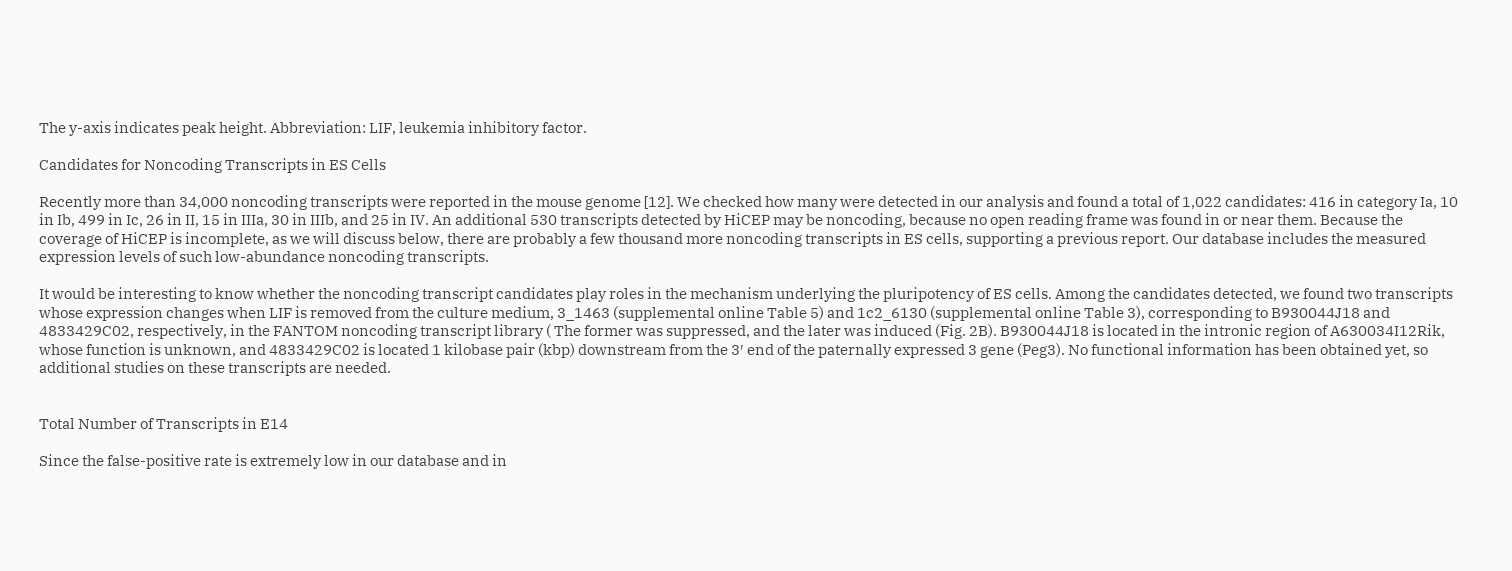The y-axis indicates peak height. Abbreviation: LIF, leukemia inhibitory factor.

Candidates for Noncoding Transcripts in ES Cells

Recently more than 34,000 noncoding transcripts were reported in the mouse genome [12]. We checked how many were detected in our analysis and found a total of 1,022 candidates: 416 in category Ia, 10 in Ib, 499 in Ic, 26 in II, 15 in IIIa, 30 in IIIb, and 25 in IV. An additional 530 transcripts detected by HiCEP may be noncoding, because no open reading frame was found in or near them. Because the coverage of HiCEP is incomplete, as we will discuss below, there are probably a few thousand more noncoding transcripts in ES cells, supporting a previous report. Our database includes the measured expression levels of such low-abundance noncoding transcripts.

It would be interesting to know whether the noncoding transcript candidates play roles in the mechanism underlying the pluripotency of ES cells. Among the candidates detected, we found two transcripts whose expression changes when LIF is removed from the culture medium, 3_1463 (supplemental online Table 5) and 1c2_6130 (supplemental online Table 3), corresponding to B930044J18 and 4833429C02, respectively, in the FANTOM noncoding transcript library ( The former was suppressed, and the later was induced (Fig. 2B). B930044J18 is located in the intronic region of A630034I12Rik, whose function is unknown, and 4833429C02 is located 1 kilobase pair (kbp) downstream from the 3′ end of the paternally expressed 3 gene (Peg3). No functional information has been obtained yet, so additional studies on these transcripts are needed.


Total Number of Transcripts in E14

Since the false-positive rate is extremely low in our database and in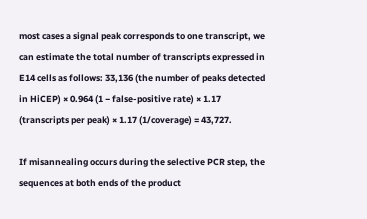most cases a signal peak corresponds to one transcript, we can estimate the total number of transcripts expressed in E14 cells as follows: 33,136 (the number of peaks detected in HiCEP) × 0.964 (1 − false-positive rate) × 1.17 (transcripts per peak) × 1.17 (1/coverage) = 43,727.

If misannealing occurs during the selective PCR step, the sequences at both ends of the product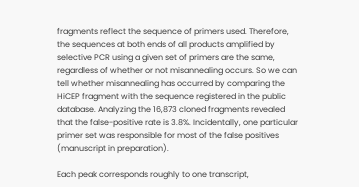fragments reflect the sequence of primers used. Therefore, the sequences at both ends of all products amplified by selective PCR using a given set of primers are the same, regardless of whether or not misannealing occurs. So we can tell whether misannealing has occurred by comparing the HiCEP fragment with the sequence registered in the public database. Analyzing the 16,873 cloned fragments revealed that the false-positive rate is 3.8%. Incidentally, one particular primer set was responsible for most of the false positives (manuscript in preparation).

Each peak corresponds roughly to one transcript,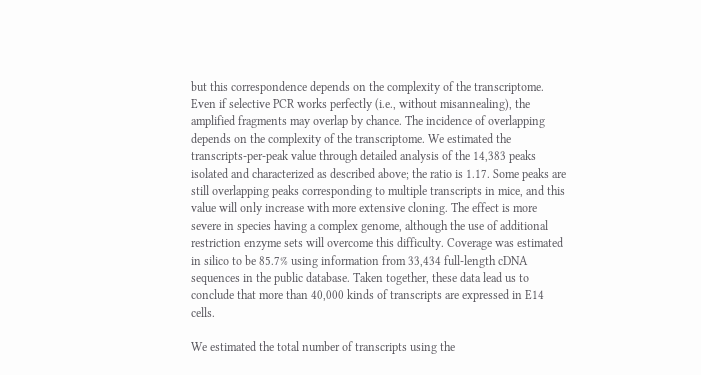but this correspondence depends on the complexity of the transcriptome. Even if selective PCR works perfectly (i.e., without misannealing), the amplified fragments may overlap by chance. The incidence of overlapping depends on the complexity of the transcriptome. We estimated the transcripts-per-peak value through detailed analysis of the 14,383 peaks isolated and characterized as described above; the ratio is 1.17. Some peaks are still overlapping peaks corresponding to multiple transcripts in mice, and this value will only increase with more extensive cloning. The effect is more severe in species having a complex genome, although the use of additional restriction enzyme sets will overcome this difficulty. Coverage was estimated in silico to be 85.7% using information from 33,434 full-length cDNA sequences in the public database. Taken together, these data lead us to conclude that more than 40,000 kinds of transcripts are expressed in E14 cells.

We estimated the total number of transcripts using the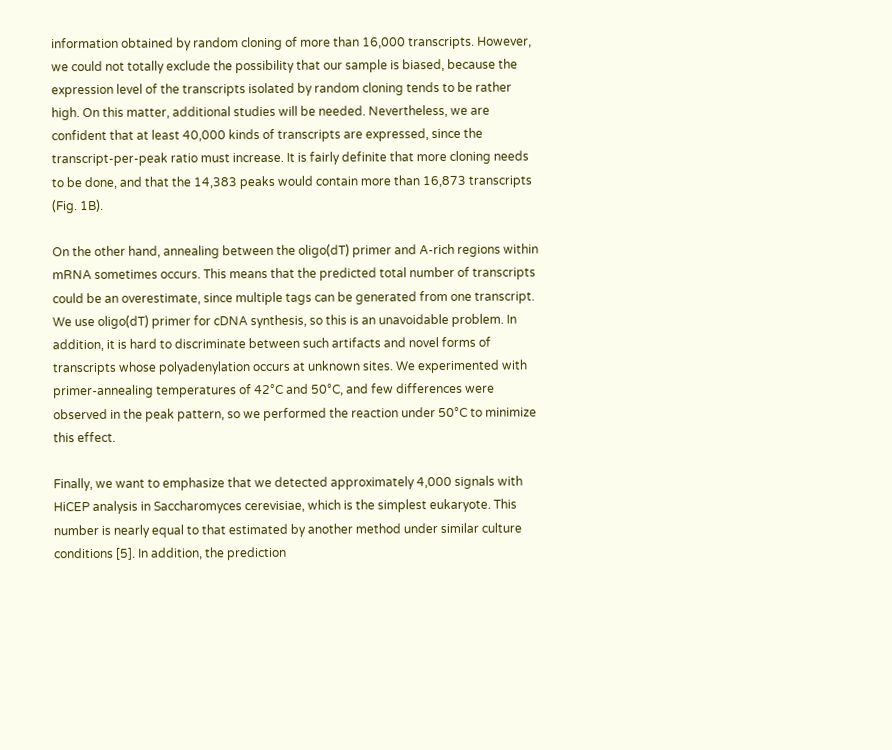information obtained by random cloning of more than 16,000 transcripts. However, we could not totally exclude the possibility that our sample is biased, because the expression level of the transcripts isolated by random cloning tends to be rather high. On this matter, additional studies will be needed. Nevertheless, we are confident that at least 40,000 kinds of transcripts are expressed, since the transcript-per-peak ratio must increase. It is fairly definite that more cloning needs to be done, and that the 14,383 peaks would contain more than 16,873 transcripts (Fig. 1B).

On the other hand, annealing between the oligo(dT) primer and A-rich regions within mRNA sometimes occurs. This means that the predicted total number of transcripts could be an overestimate, since multiple tags can be generated from one transcript. We use oligo(dT) primer for cDNA synthesis, so this is an unavoidable problem. In addition, it is hard to discriminate between such artifacts and novel forms of transcripts whose polyadenylation occurs at unknown sites. We experimented with primer-annealing temperatures of 42°C and 50°C, and few differences were observed in the peak pattern, so we performed the reaction under 50°C to minimize this effect.

Finally, we want to emphasize that we detected approximately 4,000 signals with HiCEP analysis in Saccharomyces cerevisiae, which is the simplest eukaryote. This number is nearly equal to that estimated by another method under similar culture conditions [5]. In addition, the prediction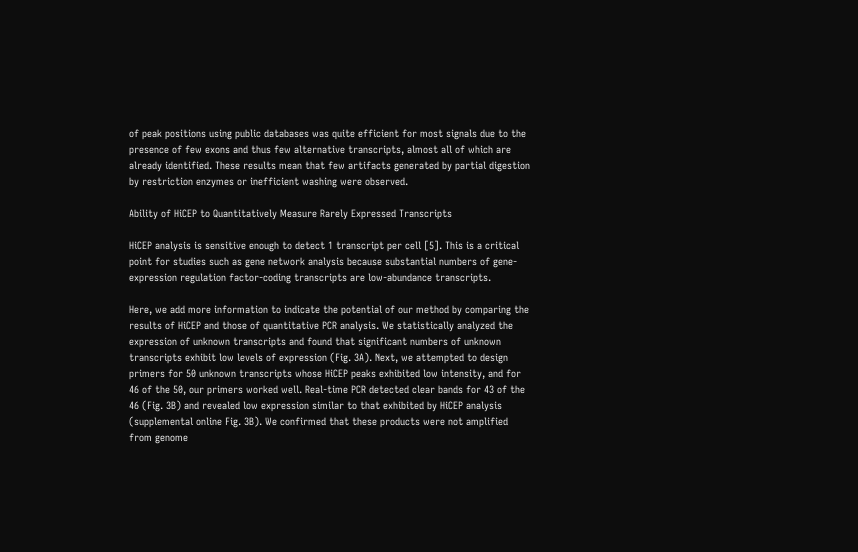of peak positions using public databases was quite efficient for most signals due to the presence of few exons and thus few alternative transcripts, almost all of which are already identified. These results mean that few artifacts generated by partial digestion by restriction enzymes or inefficient washing were observed.

Ability of HiCEP to Quantitatively Measure Rarely Expressed Transcripts

HiCEP analysis is sensitive enough to detect 1 transcript per cell [5]. This is a critical point for studies such as gene network analysis because substantial numbers of gene-expression regulation factor-coding transcripts are low-abundance transcripts.

Here, we add more information to indicate the potential of our method by comparing the results of HiCEP and those of quantitative PCR analysis. We statistically analyzed the expression of unknown transcripts and found that significant numbers of unknown transcripts exhibit low levels of expression (Fig. 3A). Next, we attempted to design primers for 50 unknown transcripts whose HiCEP peaks exhibited low intensity, and for 46 of the 50, our primers worked well. Real-time PCR detected clear bands for 43 of the 46 (Fig. 3B) and revealed low expression similar to that exhibited by HiCEP analysis (supplemental online Fig. 3B). We confirmed that these products were not amplified from genome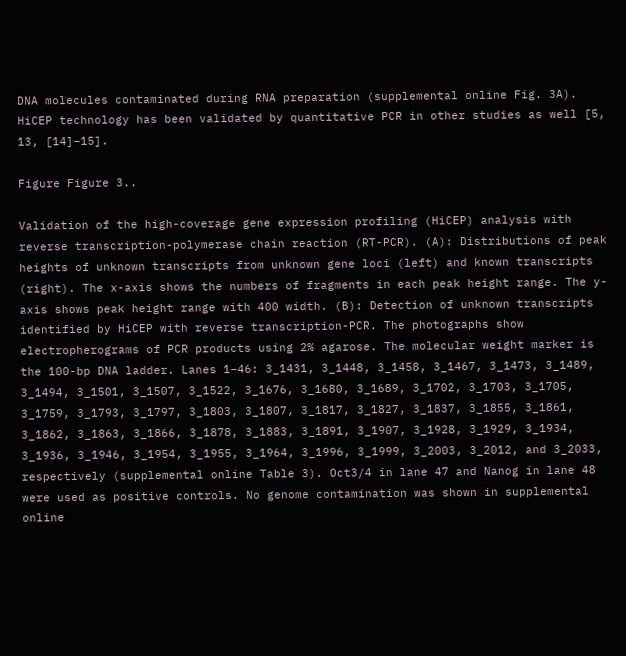DNA molecules contaminated during RNA preparation (supplemental online Fig. 3A). HiCEP technology has been validated by quantitative PCR in other studies as well [5, 13, [14]–15].

Figure Figure 3..

Validation of the high-coverage gene expression profiling (HiCEP) analysis with reverse transcription-polymerase chain reaction (RT-PCR). (A): Distributions of peak heights of unknown transcripts from unknown gene loci (left) and known transcripts (right). The x-axis shows the numbers of fragments in each peak height range. The y-axis shows peak height range with 400 width. (B): Detection of unknown transcripts identified by HiCEP with reverse transcription-PCR. The photographs show electropherograms of PCR products using 2% agarose. The molecular weight marker is the 100-bp DNA ladder. Lanes 1–46: 3_1431, 3_1448, 3_1458, 3_1467, 3_1473, 3_1489, 3_1494, 3_1501, 3_1507, 3_1522, 3_1676, 3_1680, 3_1689, 3_1702, 3_1703, 3_1705, 3_1759, 3_1793, 3_1797, 3_1803, 3_1807, 3_1817, 3_1827, 3_1837, 3_1855, 3_1861, 3_1862, 3_1863, 3_1866, 3_1878, 3_1883, 3_1891, 3_1907, 3_1928, 3_1929, 3_1934, 3_1936, 3_1946, 3_1954, 3_1955, 3_1964, 3_1996, 3_1999, 3_2003, 3_2012, and 3_2033, respectively (supplemental online Table 3). Oct3/4 in lane 47 and Nanog in lane 48 were used as positive controls. No genome contamination was shown in supplemental online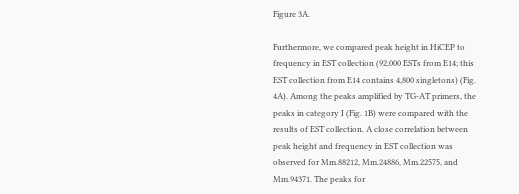Figure 3A.

Furthermore, we compared peak height in HiCEP to frequency in EST collection (92,000 ESTs from E14; this EST collection from E14 contains 4,800 singletons) (Fig. 4A). Among the peaks amplified by TG-AT primers, the peaks in category I (Fig. 1B) were compared with the results of EST collection. A close correlation between peak height and frequency in EST collection was observed for Mm.88212, Mm.24886, Mm.22575, and Mm.94371. The peaks for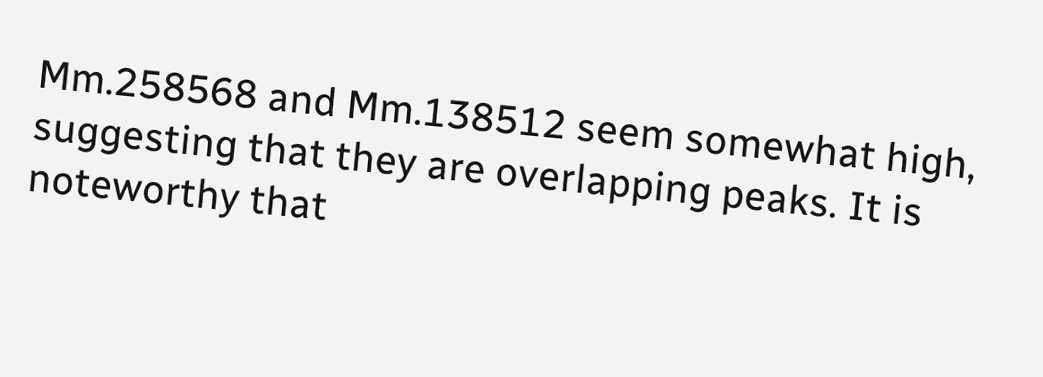Mm.258568 and Mm.138512 seem somewhat high, suggesting that they are overlapping peaks. It is noteworthy that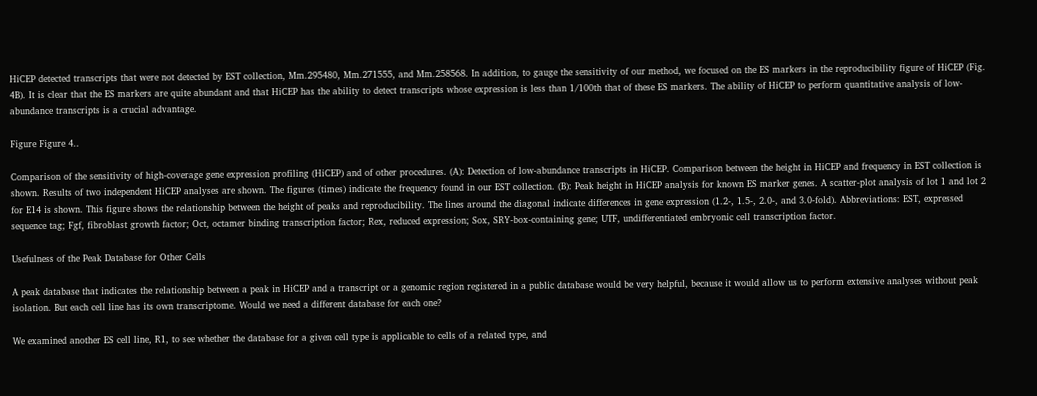HiCEP detected transcripts that were not detected by EST collection, Mm.295480, Mm.271555, and Mm.258568. In addition, to gauge the sensitivity of our method, we focused on the ES markers in the reproducibility figure of HiCEP (Fig. 4B). It is clear that the ES markers are quite abundant and that HiCEP has the ability to detect transcripts whose expression is less than 1/100th that of these ES markers. The ability of HiCEP to perform quantitative analysis of low-abundance transcripts is a crucial advantage.

Figure Figure 4..

Comparison of the sensitivity of high-coverage gene expression profiling (HiCEP) and of other procedures. (A): Detection of low-abundance transcripts in HiCEP. Comparison between the height in HiCEP and frequency in EST collection is shown. Results of two independent HiCEP analyses are shown. The figures (times) indicate the frequency found in our EST collection. (B): Peak height in HiCEP analysis for known ES marker genes. A scatter-plot analysis of lot 1 and lot 2 for E14 is shown. This figure shows the relationship between the height of peaks and reproducibility. The lines around the diagonal indicate differences in gene expression (1.2-, 1.5-, 2.0-, and 3.0-fold). Abbreviations: EST, expressed sequence tag; Fgf, fibroblast growth factor; Oct, octamer binding transcription factor; Rex, reduced expression; Sox, SRY-box-containing gene; UTF, undifferentiated embryonic cell transcription factor.

Usefulness of the Peak Database for Other Cells

A peak database that indicates the relationship between a peak in HiCEP and a transcript or a genomic region registered in a public database would be very helpful, because it would allow us to perform extensive analyses without peak isolation. But each cell line has its own transcriptome. Would we need a different database for each one?

We examined another ES cell line, R1, to see whether the database for a given cell type is applicable to cells of a related type, and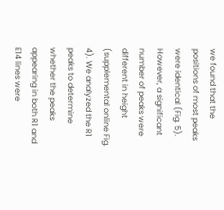we found that the positions of most peaks were identical (Fig. 5). However, a significant number of peaks were different in height (supplemental online Fig. 4). We analyzed the R1 peaks to determine whether the peaks appearing in both R1 and E14 lines were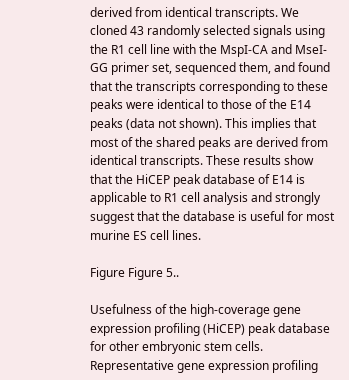derived from identical transcripts. We cloned 43 randomly selected signals using the R1 cell line with the MspI-CA and MseI-GG primer set, sequenced them, and found that the transcripts corresponding to these peaks were identical to those of the E14 peaks (data not shown). This implies that most of the shared peaks are derived from identical transcripts. These results show that the HiCEP peak database of E14 is applicable to R1 cell analysis and strongly suggest that the database is useful for most murine ES cell lines.

Figure Figure 5..

Usefulness of the high-coverage gene expression profiling (HiCEP) peak database for other embryonic stem cells. Representative gene expression profiling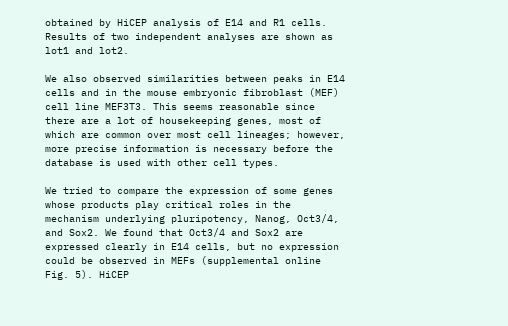obtained by HiCEP analysis of E14 and R1 cells. Results of two independent analyses are shown as lot1 and lot2.

We also observed similarities between peaks in E14 cells and in the mouse embryonic fibroblast (MEF) cell line MEF3T3. This seems reasonable since there are a lot of housekeeping genes, most of which are common over most cell lineages; however, more precise information is necessary before the database is used with other cell types.

We tried to compare the expression of some genes whose products play critical roles in the mechanism underlying pluripotency, Nanog, Oct3/4, and Sox2. We found that Oct3/4 and Sox2 are expressed clearly in E14 cells, but no expression could be observed in MEFs (supplemental online Fig. 5). HiCEP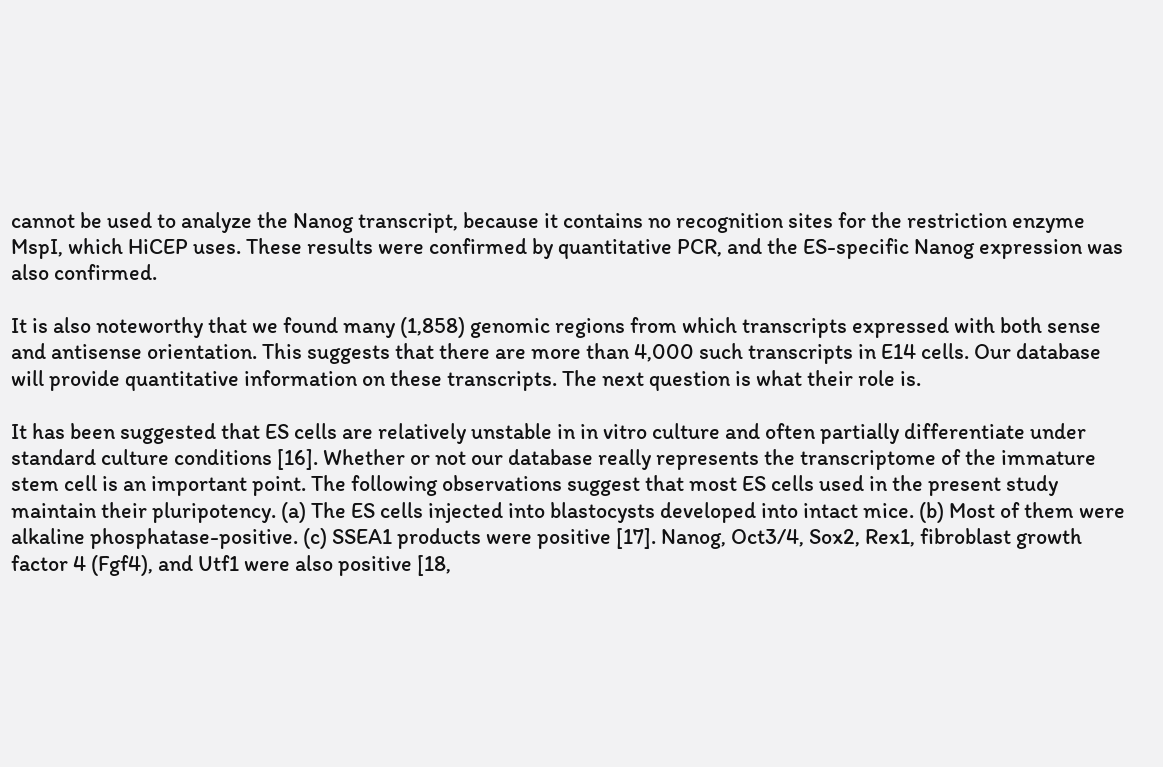cannot be used to analyze the Nanog transcript, because it contains no recognition sites for the restriction enzyme MspI, which HiCEP uses. These results were confirmed by quantitative PCR, and the ES-specific Nanog expression was also confirmed.

It is also noteworthy that we found many (1,858) genomic regions from which transcripts expressed with both sense and antisense orientation. This suggests that there are more than 4,000 such transcripts in E14 cells. Our database will provide quantitative information on these transcripts. The next question is what their role is.

It has been suggested that ES cells are relatively unstable in in vitro culture and often partially differentiate under standard culture conditions [16]. Whether or not our database really represents the transcriptome of the immature stem cell is an important point. The following observations suggest that most ES cells used in the present study maintain their pluripotency. (a) The ES cells injected into blastocysts developed into intact mice. (b) Most of them were alkaline phosphatase-positive. (c) SSEA1 products were positive [17]. Nanog, Oct3/4, Sox2, Rex1, fibroblast growth factor 4 (Fgf4), and Utf1 were also positive [18,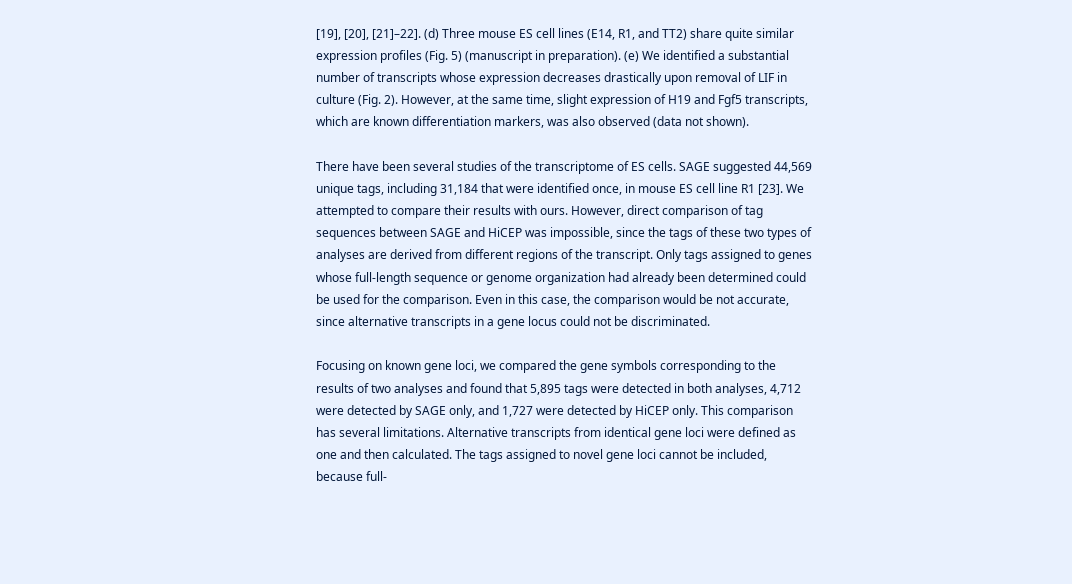[19], [20], [21]–22]. (d) Three mouse ES cell lines (E14, R1, and TT2) share quite similar expression profiles (Fig. 5) (manuscript in preparation). (e) We identified a substantial number of transcripts whose expression decreases drastically upon removal of LIF in culture (Fig. 2). However, at the same time, slight expression of H19 and Fgf5 transcripts, which are known differentiation markers, was also observed (data not shown).

There have been several studies of the transcriptome of ES cells. SAGE suggested 44,569 unique tags, including 31,184 that were identified once, in mouse ES cell line R1 [23]. We attempted to compare their results with ours. However, direct comparison of tag sequences between SAGE and HiCEP was impossible, since the tags of these two types of analyses are derived from different regions of the transcript. Only tags assigned to genes whose full-length sequence or genome organization had already been determined could be used for the comparison. Even in this case, the comparison would be not accurate, since alternative transcripts in a gene locus could not be discriminated.

Focusing on known gene loci, we compared the gene symbols corresponding to the results of two analyses and found that 5,895 tags were detected in both analyses, 4,712 were detected by SAGE only, and 1,727 were detected by HiCEP only. This comparison has several limitations. Alternative transcripts from identical gene loci were defined as one and then calculated. The tags assigned to novel gene loci cannot be included, because full-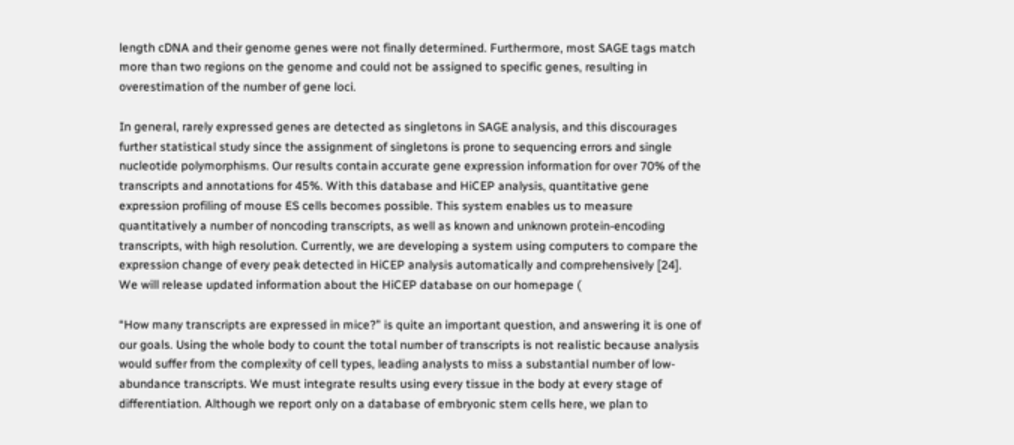length cDNA and their genome genes were not finally determined. Furthermore, most SAGE tags match more than two regions on the genome and could not be assigned to specific genes, resulting in overestimation of the number of gene loci.

In general, rarely expressed genes are detected as singletons in SAGE analysis, and this discourages further statistical study since the assignment of singletons is prone to sequencing errors and single nucleotide polymorphisms. Our results contain accurate gene expression information for over 70% of the transcripts and annotations for 45%. With this database and HiCEP analysis, quantitative gene expression profiling of mouse ES cells becomes possible. This system enables us to measure quantitatively a number of noncoding transcripts, as well as known and unknown protein-encoding transcripts, with high resolution. Currently, we are developing a system using computers to compare the expression change of every peak detected in HiCEP analysis automatically and comprehensively [24]. We will release updated information about the HiCEP database on our homepage (

“How many transcripts are expressed in mice?” is quite an important question, and answering it is one of our goals. Using the whole body to count the total number of transcripts is not realistic because analysis would suffer from the complexity of cell types, leading analysts to miss a substantial number of low-abundance transcripts. We must integrate results using every tissue in the body at every stage of differentiation. Although we report only on a database of embryonic stem cells here, we plan to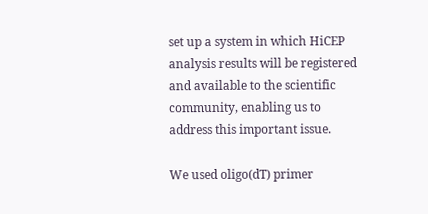set up a system in which HiCEP analysis results will be registered and available to the scientific community, enabling us to address this important issue.

We used oligo(dT) primer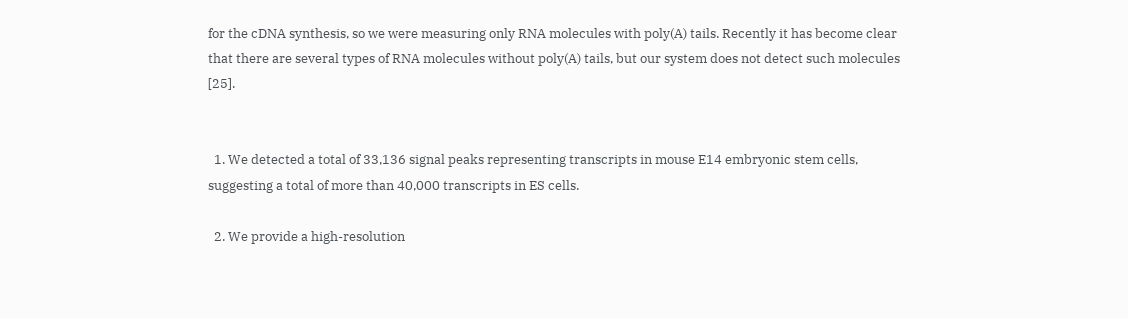for the cDNA synthesis, so we were measuring only RNA molecules with poly(A) tails. Recently it has become clear that there are several types of RNA molecules without poly(A) tails, but our system does not detect such molecules [25].


  1. We detected a total of 33,136 signal peaks representing transcripts in mouse E14 embryonic stem cells, suggesting a total of more than 40,000 transcripts in ES cells.

  2. We provide a high-resolution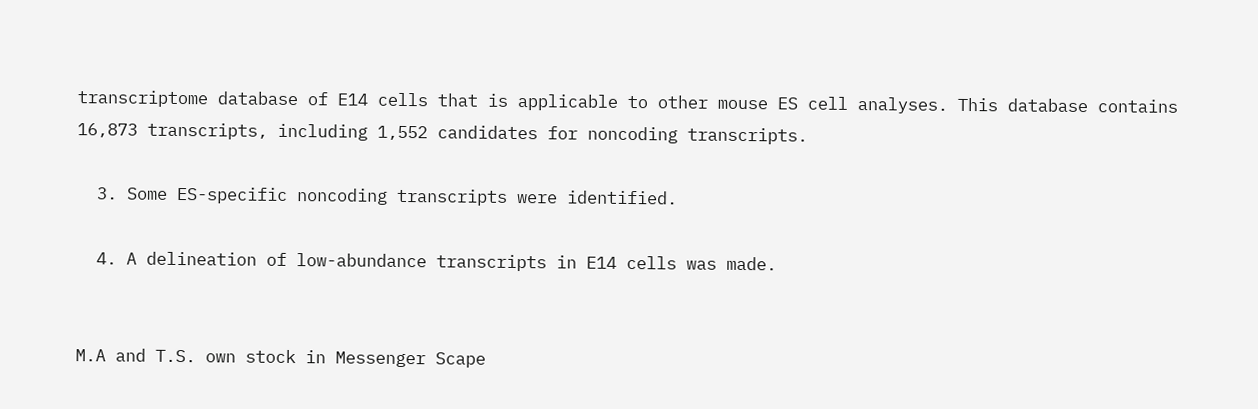transcriptome database of E14 cells that is applicable to other mouse ES cell analyses. This database contains 16,873 transcripts, including 1,552 candidates for noncoding transcripts.

  3. Some ES-specific noncoding transcripts were identified.

  4. A delineation of low-abundance transcripts in E14 cells was made.


M.A and T.S. own stock in Messenger Scape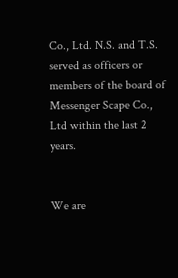Co., Ltd. N.S. and T.S. served as officers or members of the board of Messenger Scape Co., Ltd within the last 2 years.


We are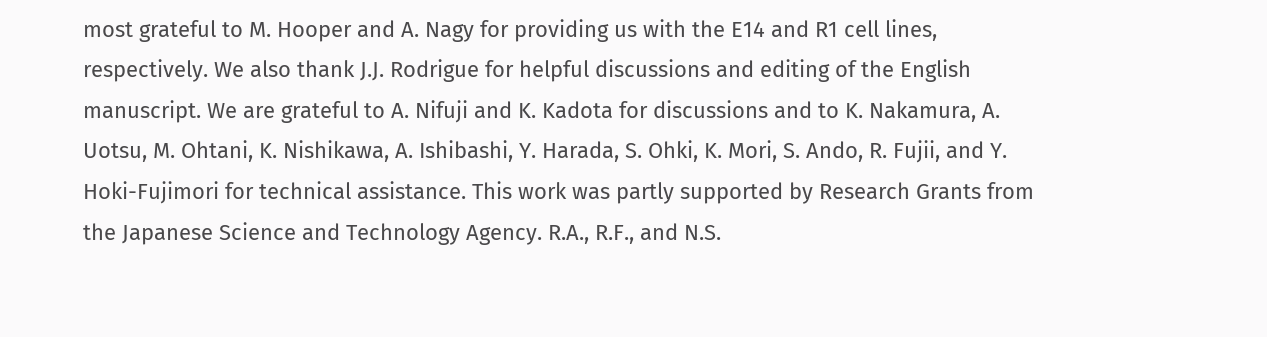most grateful to M. Hooper and A. Nagy for providing us with the E14 and R1 cell lines, respectively. We also thank J.J. Rodrigue for helpful discussions and editing of the English manuscript. We are grateful to A. Nifuji and K. Kadota for discussions and to K. Nakamura, A. Uotsu, M. Ohtani, K. Nishikawa, A. Ishibashi, Y. Harada, S. Ohki, K. Mori, S. Ando, R. Fujii, and Y. Hoki-Fujimori for technical assistance. This work was partly supported by Research Grants from the Japanese Science and Technology Agency. R.A., R.F., and N.S.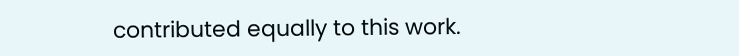contributed equally to this work.